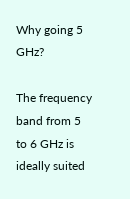Why going 5 GHz?

The frequency band from 5 to 6 GHz is ideally suited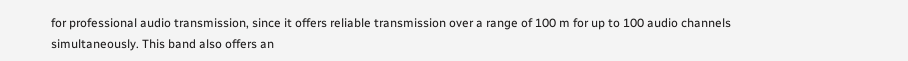for professional audio transmission, since it offers reliable transmission over a range of 100 m for up to 100 audio channels simultaneously. This band also offers an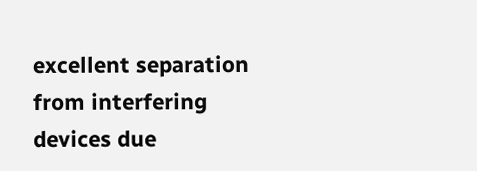excellent separation from interfering devices due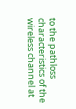to the pathloss characteristics of the wireless channel at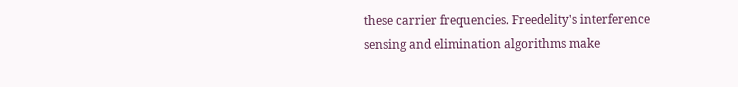these carrier frequencies. Freedelity's interference sensing and elimination algorithms make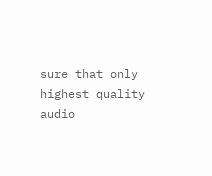sure that only highest quality audio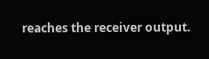reaches the receiver output.